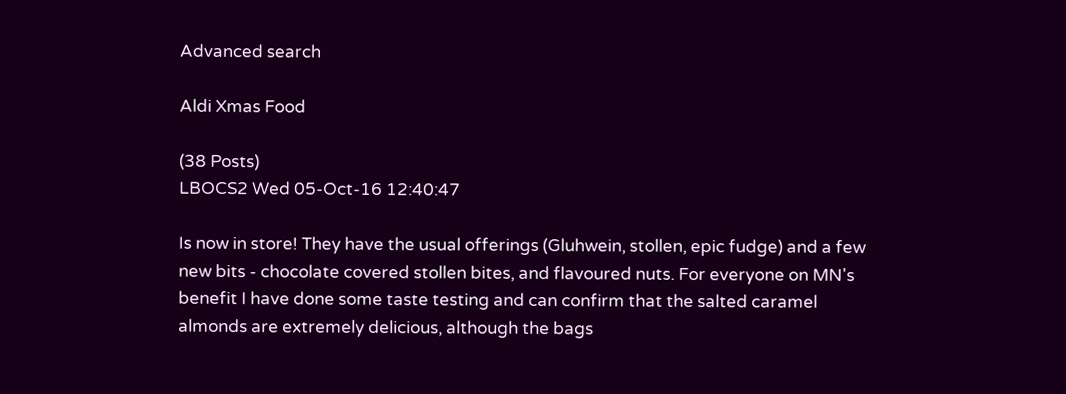Advanced search

Aldi Xmas Food

(38 Posts)
LBOCS2 Wed 05-Oct-16 12:40:47

Is now in store! They have the usual offerings (Gluhwein, stollen, epic fudge) and a few new bits - chocolate covered stollen bites, and flavoured nuts. For everyone on MN's benefit I have done some taste testing and can confirm that the salted caramel almonds are extremely delicious, although the bags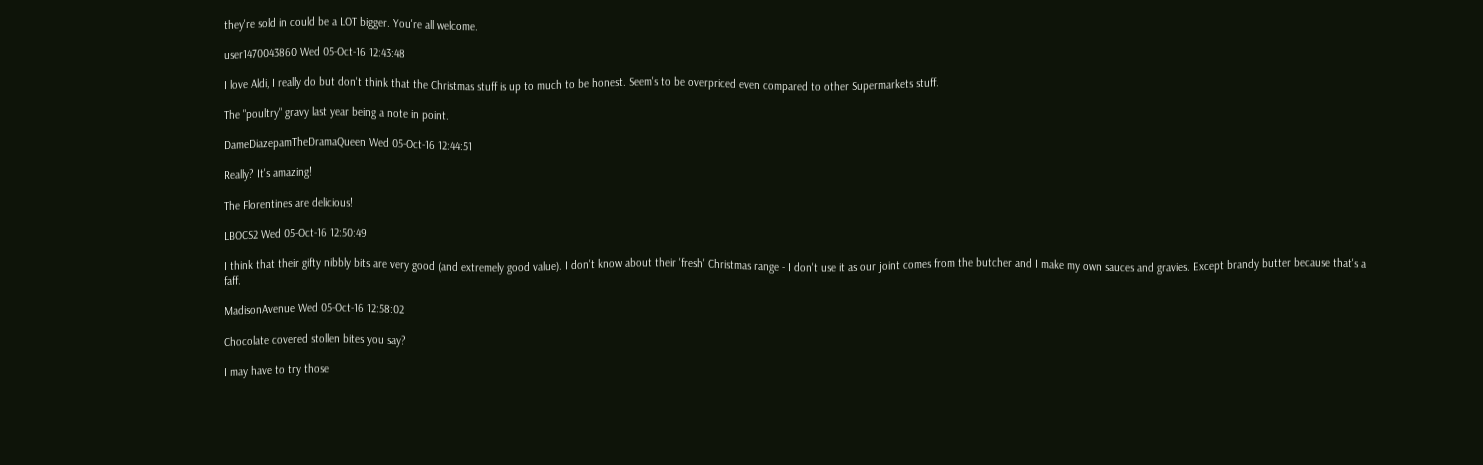they're sold in could be a LOT bigger. You're all welcome.

user1470043860 Wed 05-Oct-16 12:43:48

I love Aldi, I really do but don't think that the Christmas stuff is up to much to be honest. Seem's to be overpriced even compared to other Supermarkets stuff.

The "poultry" gravy last year being a note in point.

DameDiazepamTheDramaQueen Wed 05-Oct-16 12:44:51

Really? It's amazing!

The Florentines are delicious!

LBOCS2 Wed 05-Oct-16 12:50:49

I think that their gifty nibbly bits are very good (and extremely good value). I don't know about their 'fresh' Christmas range - I don't use it as our joint comes from the butcher and I make my own sauces and gravies. Except brandy butter because that's a faff.

MadisonAvenue Wed 05-Oct-16 12:58:02

Chocolate covered stollen bites you say?

I may have to try those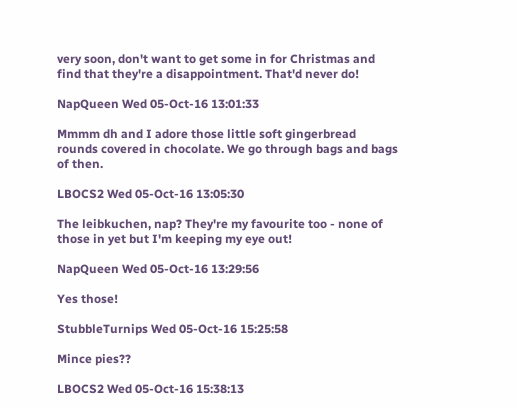very soon, don't want to get some in for Christmas and find that they're a disappointment. That'd never do!

NapQueen Wed 05-Oct-16 13:01:33

Mmmm dh and I adore those little soft gingerbread rounds covered in chocolate. We go through bags and bags of then.

LBOCS2 Wed 05-Oct-16 13:05:30

The leibkuchen, nap? They're my favourite too - none of those in yet but I'm keeping my eye out!

NapQueen Wed 05-Oct-16 13:29:56

Yes those!

StubbleTurnips Wed 05-Oct-16 15:25:58

Mince pies??

LBOCS2 Wed 05-Oct-16 15:38:13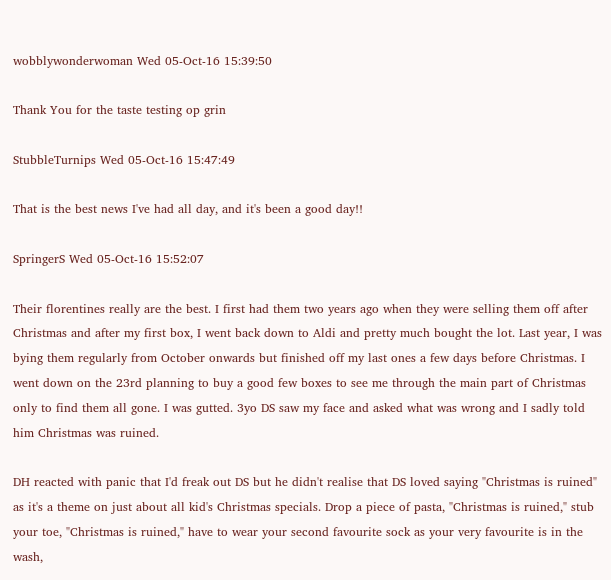wobblywonderwoman Wed 05-Oct-16 15:39:50

Thank You for the taste testing op grin

StubbleTurnips Wed 05-Oct-16 15:47:49

That is the best news I've had all day, and it's been a good day!!

SpringerS Wed 05-Oct-16 15:52:07

Their florentines really are the best. I first had them two years ago when they were selling them off after Christmas and after my first box, I went back down to Aldi and pretty much bought the lot. Last year, I was bying them regularly from October onwards but finished off my last ones a few days before Christmas. I went down on the 23rd planning to buy a good few boxes to see me through the main part of Christmas only to find them all gone. I was gutted. 3yo DS saw my face and asked what was wrong and I sadly told him Christmas was ruined.

DH reacted with panic that I'd freak out DS but he didn't realise that DS loved saying "Christmas is ruined" as it's a theme on just about all kid's Christmas specials. Drop a piece of pasta, "Christmas is ruined," stub your toe, "Christmas is ruined," have to wear your second favourite sock as your very favourite is in the wash,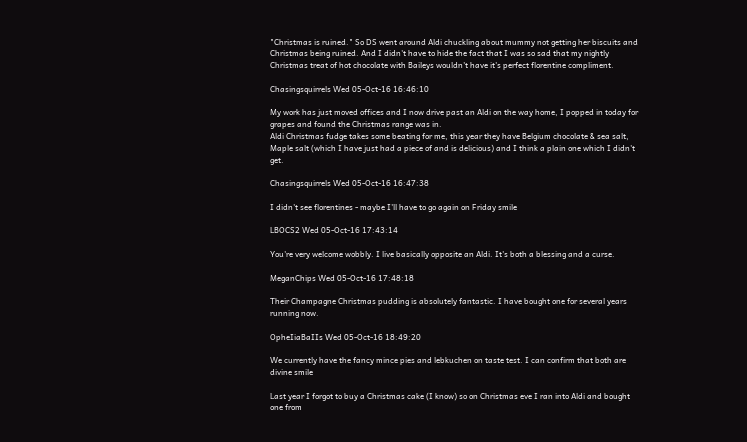"Christmas is ruined." So DS went around Aldi chuckling about mummy not getting her biscuits and Christmas being ruined. And I didn't have to hide the fact that I was so sad that my nightly Christmas treat of hot chocolate with Baileys wouldn't have it's perfect florentine compliment.

Chasingsquirrels Wed 05-Oct-16 16:46:10

My work has just moved offices and I now drive past an Aldi on the way home, I popped in today for grapes and found the Christmas range was in.
Aldi Christmas fudge takes some beating for me, this year they have Belgium chocolate & sea salt, Maple salt (which I have just had a piece of and is delicious) and I think a plain one which I didn't get.

Chasingsquirrels Wed 05-Oct-16 16:47:38

I didn't see florentines - maybe I'll have to go again on Friday smile

LBOCS2 Wed 05-Oct-16 17:43:14

You're very welcome wobbly. I live basically opposite an Aldi. It's both a blessing and a curse.

MeganChips Wed 05-Oct-16 17:48:18

Their Champagne Christmas pudding is absolutely fantastic. I have bought one for several years running now.

OpheIiaBaIIs Wed 05-Oct-16 18:49:20

We currently have the fancy mince pies and lebkuchen on taste test. I can confirm that both are divine smile

Last year I forgot to buy a Christmas cake (I know) so on Christmas eve I ran into Aldi and bought one from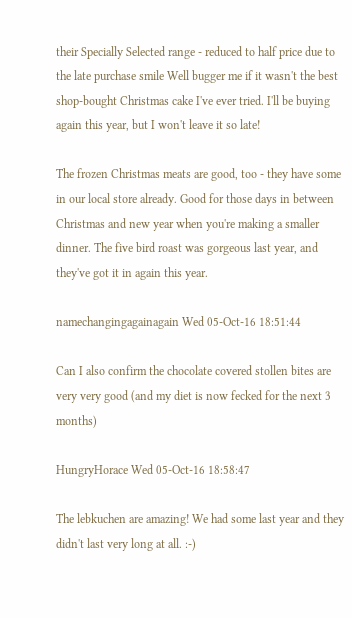their Specially Selected range - reduced to half price due to the late purchase smile Well bugger me if it wasn't the best shop-bought Christmas cake I've ever tried. I'll be buying again this year, but I won't leave it so late!

The frozen Christmas meats are good, too - they have some in our local store already. Good for those days in between Christmas and new year when you're making a smaller dinner. The five bird roast was gorgeous last year, and they've got it in again this year.

namechangingagainagain Wed 05-Oct-16 18:51:44

Can I also confirm the chocolate covered stollen bites are very very good (and my diet is now fecked for the next 3 months)

HungryHorace Wed 05-Oct-16 18:58:47

The lebkuchen are amazing! We had some last year and they didn't last very long at all. :-)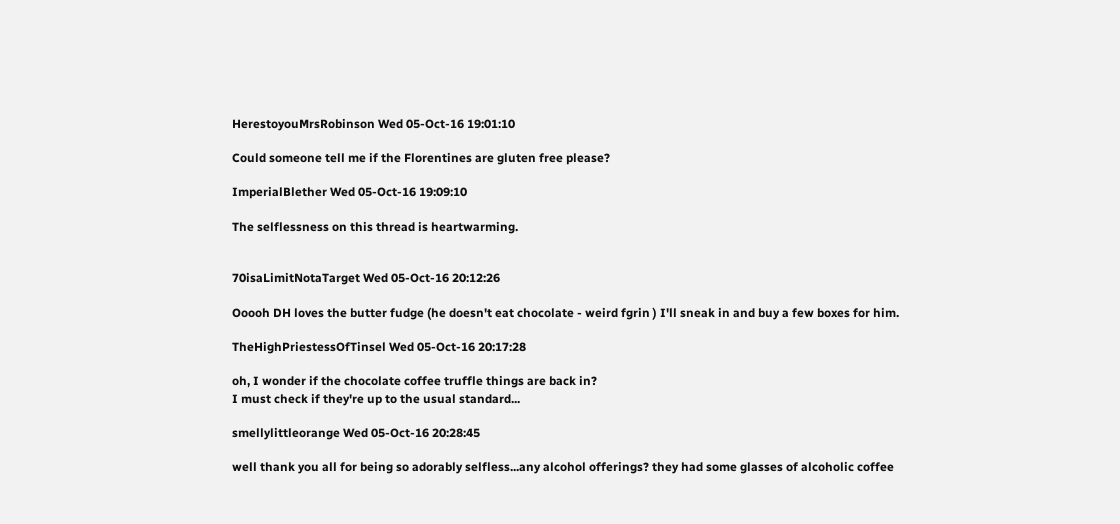HerestoyouMrsRobinson Wed 05-Oct-16 19:01:10

Could someone tell me if the Florentines are gluten free please?

ImperialBlether Wed 05-Oct-16 19:09:10

The selflessness on this thread is heartwarming.


70isaLimitNotaTarget Wed 05-Oct-16 20:12:26

Ooooh DH loves the butter fudge (he doesn't eat chocolate - weird fgrin ) I'll sneak in and buy a few boxes for him.

TheHighPriestessOfTinsel Wed 05-Oct-16 20:17:28

oh, I wonder if the chocolate coffee truffle things are back in?
I must check if they're up to the usual standard...

smellylittleorange Wed 05-Oct-16 20:28:45

well thank you all for being so adorably selfless...any alcohol offerings? they had some glasses of alcoholic coffee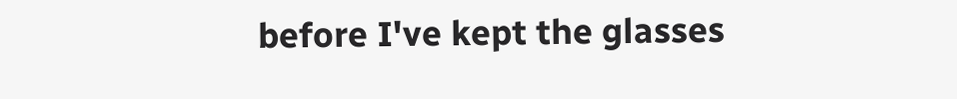before I've kept the glasses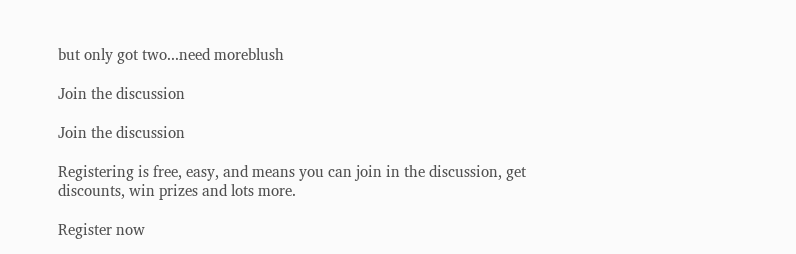but only got two...need moreblush

Join the discussion

Join the discussion

Registering is free, easy, and means you can join in the discussion, get discounts, win prizes and lots more.

Register now